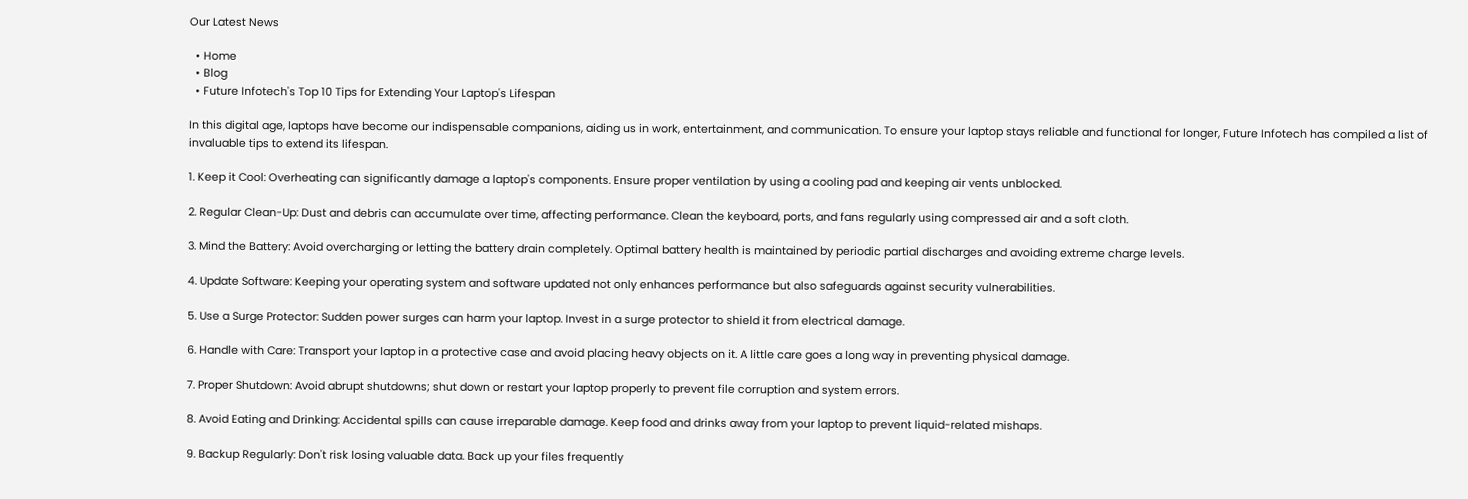Our Latest News

  • Home
  • Blog
  • Future Infotech's Top 10 Tips for Extending Your Laptop's Lifespan

In this digital age, laptops have become our indispensable companions, aiding us in work, entertainment, and communication. To ensure your laptop stays reliable and functional for longer, Future Infotech has compiled a list of invaluable tips to extend its lifespan.

1. Keep it Cool: Overheating can significantly damage a laptop's components. Ensure proper ventilation by using a cooling pad and keeping air vents unblocked.

2. Regular Clean-Up: Dust and debris can accumulate over time, affecting performance. Clean the keyboard, ports, and fans regularly using compressed air and a soft cloth.

3. Mind the Battery: Avoid overcharging or letting the battery drain completely. Optimal battery health is maintained by periodic partial discharges and avoiding extreme charge levels.

4. Update Software: Keeping your operating system and software updated not only enhances performance but also safeguards against security vulnerabilities.

5. Use a Surge Protector: Sudden power surges can harm your laptop. Invest in a surge protector to shield it from electrical damage.

6. Handle with Care: Transport your laptop in a protective case and avoid placing heavy objects on it. A little care goes a long way in preventing physical damage.

7. Proper Shutdown: Avoid abrupt shutdowns; shut down or restart your laptop properly to prevent file corruption and system errors.

8. Avoid Eating and Drinking: Accidental spills can cause irreparable damage. Keep food and drinks away from your laptop to prevent liquid-related mishaps.

9. Backup Regularly: Don't risk losing valuable data. Back up your files frequently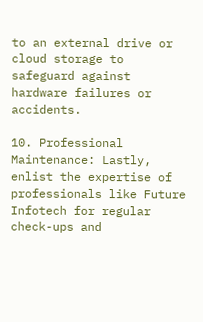to an external drive or cloud storage to safeguard against hardware failures or accidents.

10. Professional Maintenance: Lastly, enlist the expertise of professionals like Future Infotech for regular check-ups and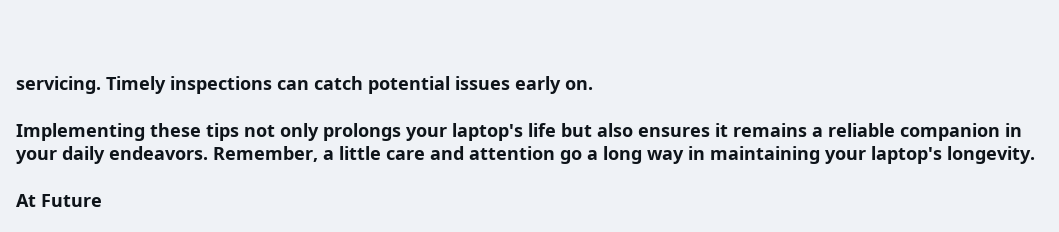servicing. Timely inspections can catch potential issues early on.

Implementing these tips not only prolongs your laptop's life but also ensures it remains a reliable companion in your daily endeavors. Remember, a little care and attention go a long way in maintaining your laptop's longevity.

At Future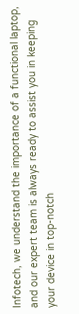Infotech, we understand the importance of a functional laptop, and our expert team is always ready to assist you in keeping your device in top-notch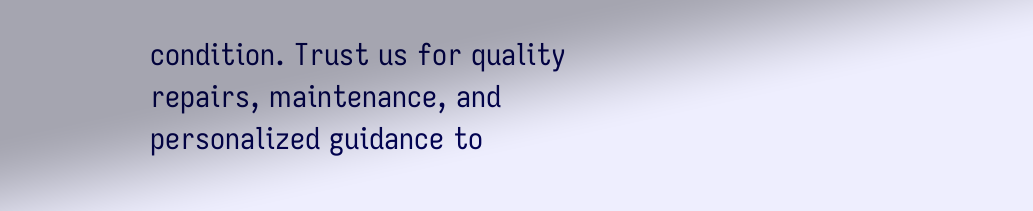condition. Trust us for quality repairs, maintenance, and personalized guidance to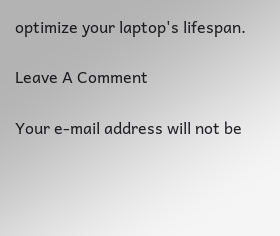optimize your laptop's lifespan.

Leave A Comment

Your e-mail address will not be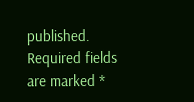published. Required fields are marked *